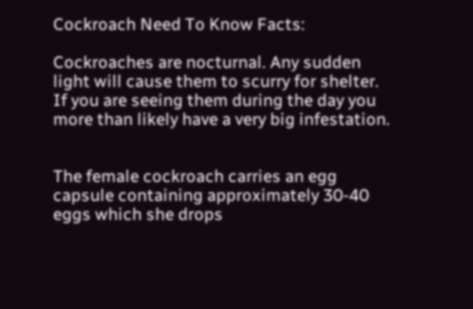Cockroach Need To Know Facts:

Cockroaches are nocturnal. Any sudden light will cause them to scurry for shelter.
If you are seeing them during the day you more than likely have a very big infestation.


The female cockroach carries an egg capsule containing approximately 30-40 eggs which she drops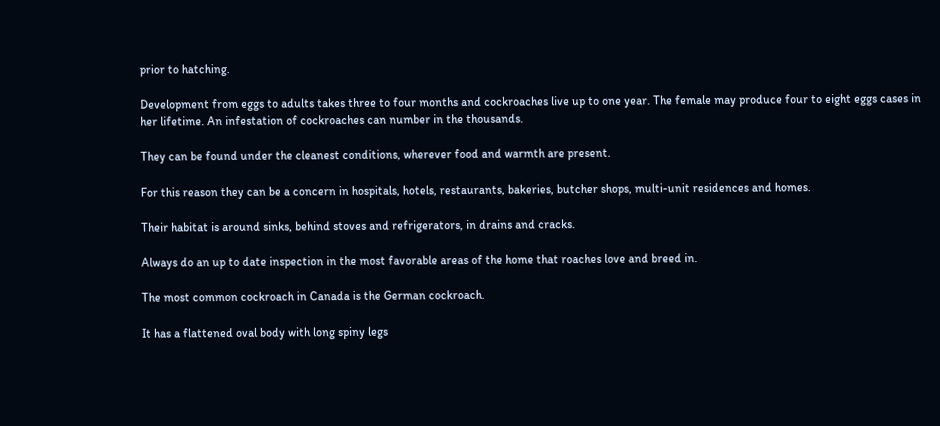prior to hatching.

Development from eggs to adults takes three to four months and cockroaches live up to one year. The female may produce four to eight eggs cases in her lifetime. An infestation of cockroaches can number in the thousands.

They can be found under the cleanest conditions, wherever food and warmth are present.

For this reason they can be a concern in hospitals, hotels, restaurants, bakeries, butcher shops, multi-unit residences and homes.

Their habitat is around sinks, behind stoves and refrigerators, in drains and cracks.

Always do an up to date inspection in the most favorable areas of the home that roaches love and breed in.

The most common cockroach in Canada is the German cockroach.

It has a flattened oval body with long spiny legs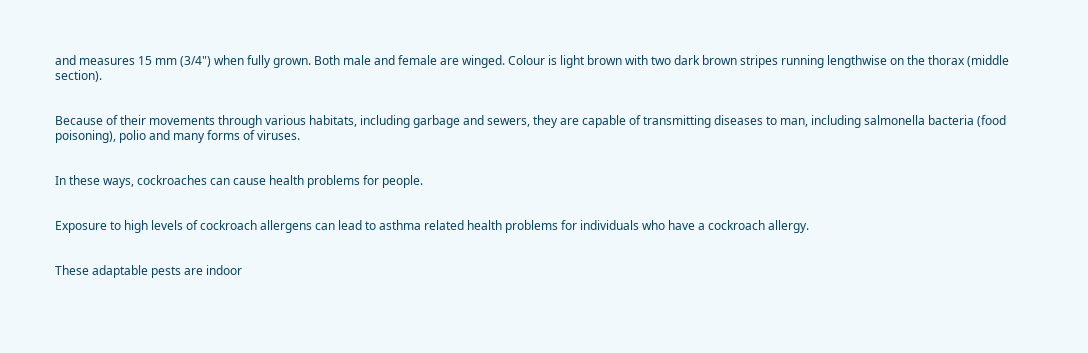and measures 15 mm (3/4") when fully grown. Both male and female are winged. Colour is light brown with two dark brown stripes running lengthwise on the thorax (middle section).


Because of their movements through various habitats, including garbage and sewers, they are capable of transmitting diseases to man, including salmonella bacteria (food poisoning), polio and many forms of viruses.


In these ways, cockroaches can cause health problems for people.


Exposure to high levels of cockroach allergens can lead to asthma related health problems for individuals who have a cockroach allergy.


These adaptable pests are indoor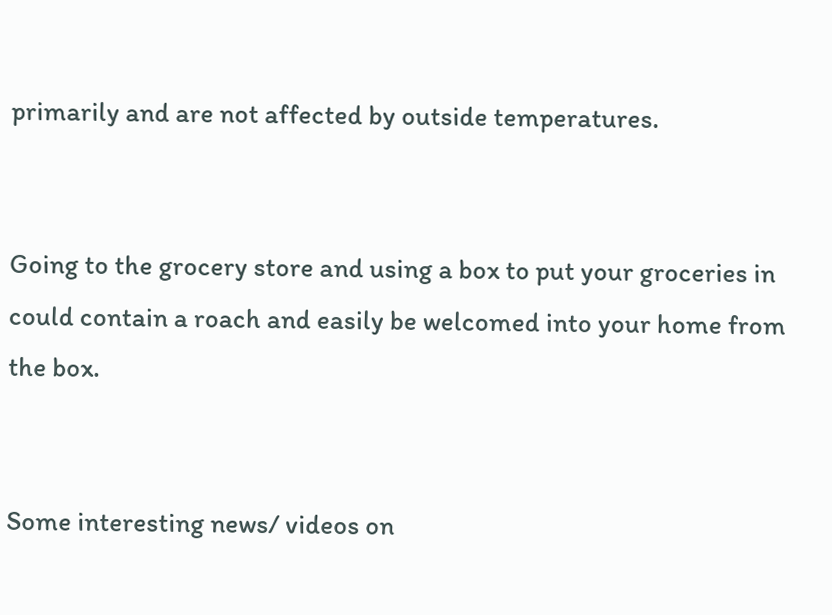primarily and are not affected by outside temperatures.


Going to the grocery store and using a box to put your groceries in could contain a roach and easily be welcomed into your home from the box.


Some interesting news/ videos on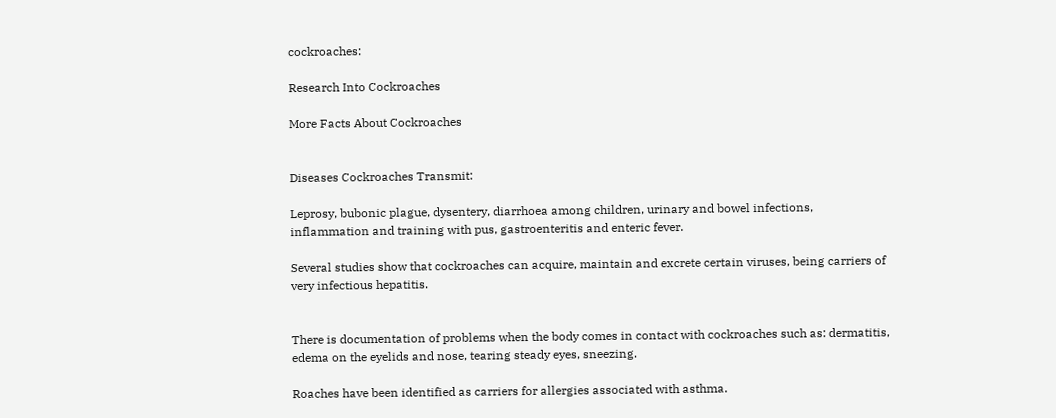cockroaches:

Research Into Cockroaches

More Facts About Cockroaches


Diseases Cockroaches Transmit:

Leprosy, bubonic plague, dysentery, diarrhoea among children, urinary and bowel infections, inflammation and training with pus, gastroenteritis and enteric fever.

Several studies show that cockroaches can acquire, maintain and excrete certain viruses, being carriers of very infectious hepatitis.


There is documentation of problems when the body comes in contact with cockroaches such as: dermatitis, edema on the eyelids and nose, tearing steady eyes, sneezing.

Roaches have been identified as carriers for allergies associated with asthma.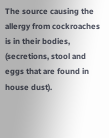The source causing the allergy from cockroaches is in their bodies, (secretions, stool and eggs that are found in house dust).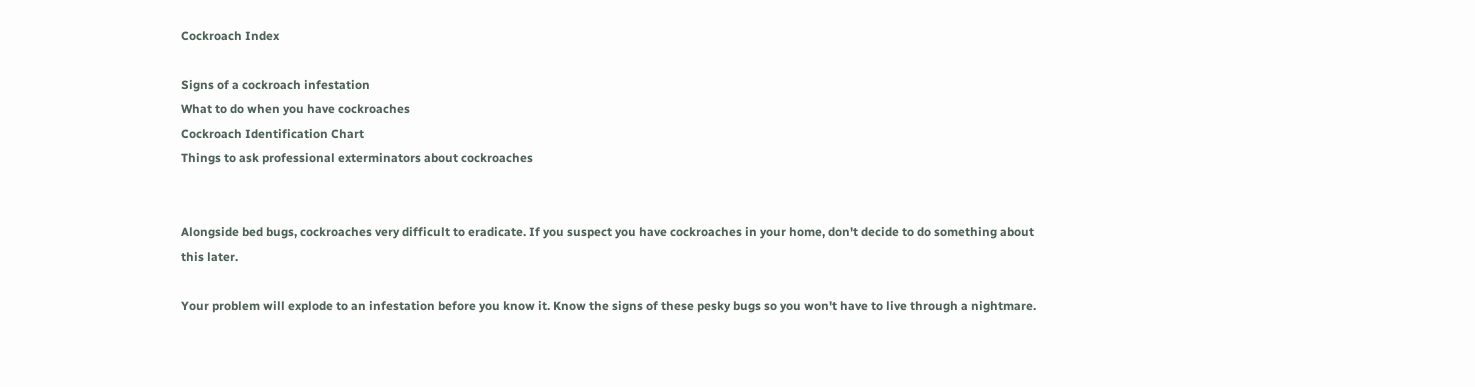Cockroach Index

Signs of a cockroach infestation
What to do when you have cockroaches
Cockroach Identification Chart
Things to ask professional exterminators about cockroaches


Alongside bed bugs, cockroaches very difficult to eradicate. If you suspect you have cockroaches in your home, don't decide to do something about this later.

Your problem will explode to an infestation before you know it. Know the signs of these pesky bugs so you won't have to live through a nightmare.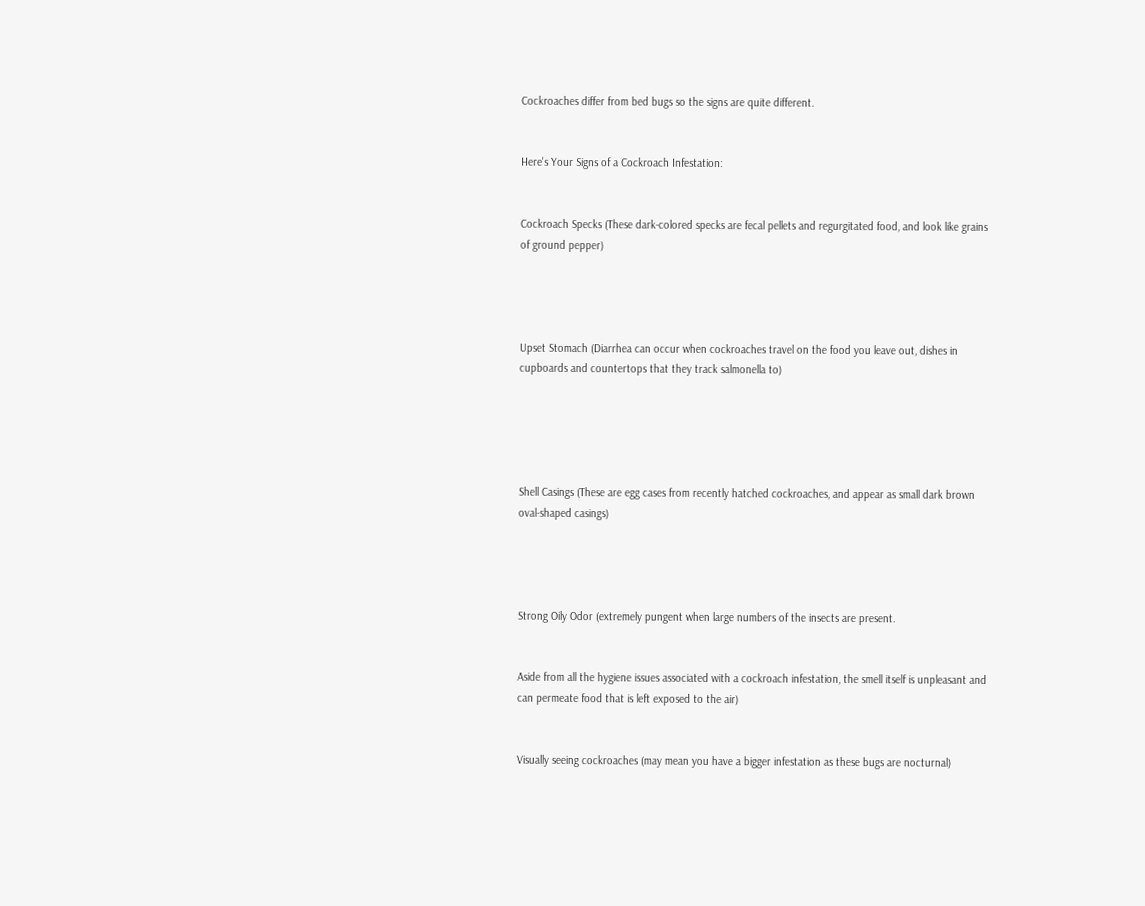Cockroaches differ from bed bugs so the signs are quite different.


Here's Your Signs of a Cockroach Infestation:


Cockroach Specks (These dark-colored specks are fecal pellets and regurgitated food, and look like grains of ground pepper)




Upset Stomach (Diarrhea can occur when cockroaches travel on the food you leave out, dishes in cupboards and countertops that they track salmonella to)





Shell Casings (These are egg cases from recently hatched cockroaches, and appear as small dark brown oval-shaped casings)




Strong Oily Odor (extremely pungent when large numbers of the insects are present.


Aside from all the hygiene issues associated with a cockroach infestation, the smell itself is unpleasant and can permeate food that is left exposed to the air)


Visually seeing cockroaches (may mean you have a bigger infestation as these bugs are nocturnal)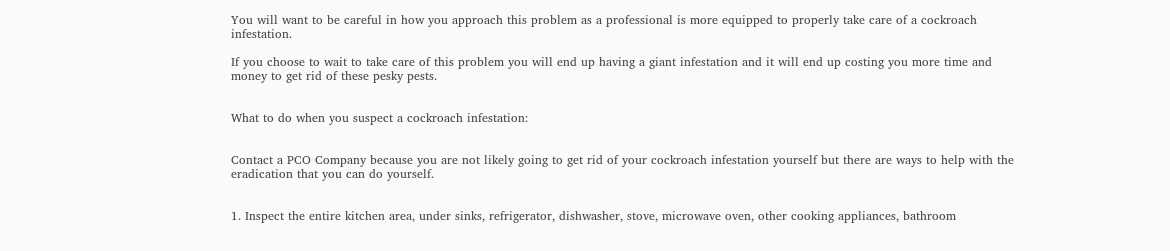You will want to be careful in how you approach this problem as a professional is more equipped to properly take care of a cockroach infestation.

If you choose to wait to take care of this problem you will end up having a giant infestation and it will end up costing you more time and money to get rid of these pesky pests.


What to do when you suspect a cockroach infestation:


Contact a PCO Company because you are not likely going to get rid of your cockroach infestation yourself but there are ways to help with the eradication that you can do yourself.


1. Inspect the entire kitchen area, under sinks, refrigerator, dishwasher, stove, microwave oven, other cooking appliances, bathroom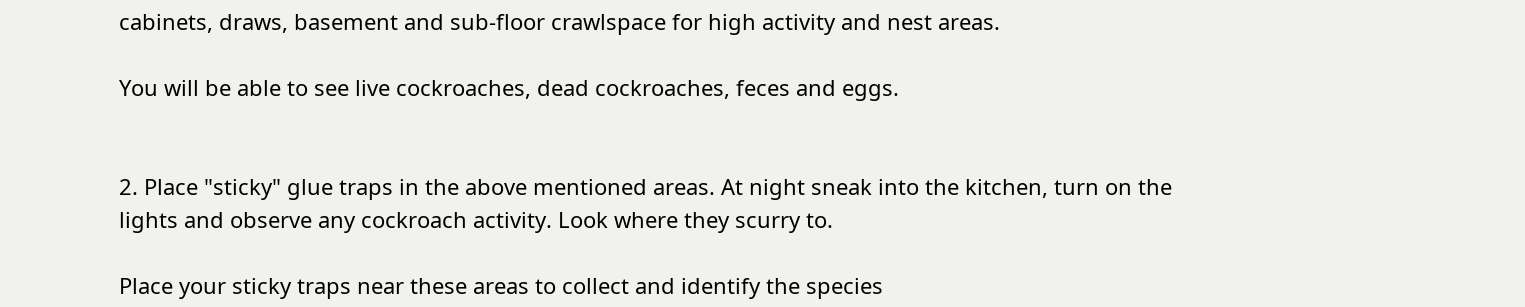cabinets, draws, basement and sub-floor crawlspace for high activity and nest areas.

You will be able to see live cockroaches, dead cockroaches, feces and eggs.


2. Place "sticky" glue traps in the above mentioned areas. At night sneak into the kitchen, turn on the lights and observe any cockroach activity. Look where they scurry to.

Place your sticky traps near these areas to collect and identify the species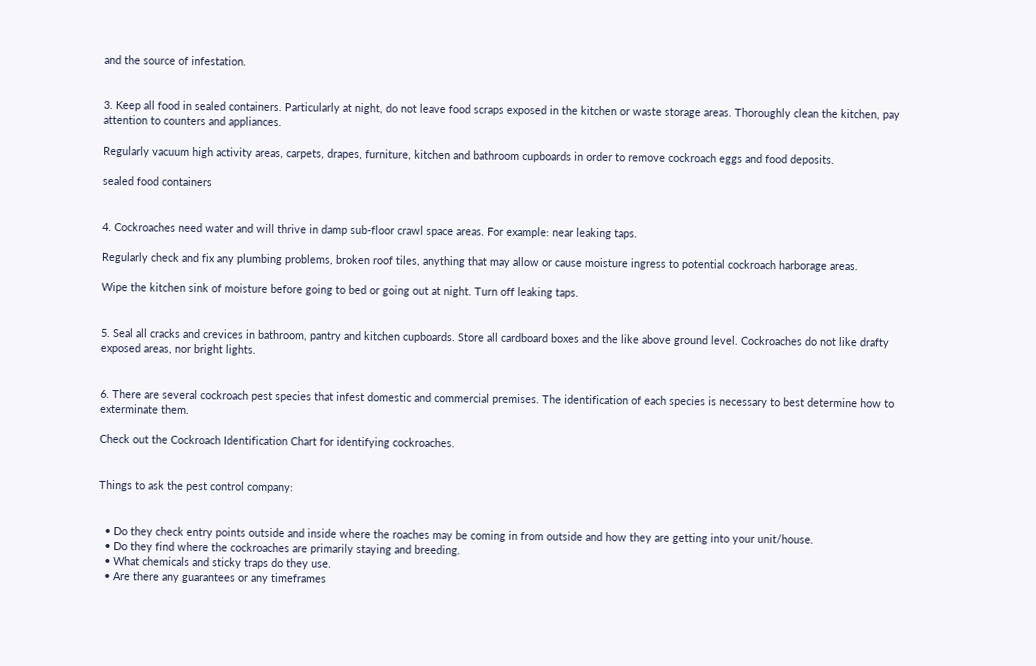and the source of infestation.


3. Keep all food in sealed containers. Particularly at night, do not leave food scraps exposed in the kitchen or waste storage areas. Thoroughly clean the kitchen, pay attention to counters and appliances.

Regularly vacuum high activity areas, carpets, drapes, furniture, kitchen and bathroom cupboards in order to remove cockroach eggs and food deposits.

sealed food containers


4. Cockroaches need water and will thrive in damp sub-floor crawl space areas. For example: near leaking taps.

Regularly check and fix any plumbing problems, broken roof tiles, anything that may allow or cause moisture ingress to potential cockroach harborage areas.

Wipe the kitchen sink of moisture before going to bed or going out at night. Turn off leaking taps.


5. Seal all cracks and crevices in bathroom, pantry and kitchen cupboards. Store all cardboard boxes and the like above ground level. Cockroaches do not like drafty exposed areas, nor bright lights.


6. There are several cockroach pest species that infest domestic and commercial premises. The identification of each species is necessary to best determine how to exterminate them.

Check out the Cockroach Identification Chart for identifying cockroaches.


Things to ask the pest control company:


  • Do they check entry points outside and inside where the roaches may be coming in from outside and how they are getting into your unit/house.
  • Do they find where the cockroaches are primarily staying and breeding.
  • What chemicals and sticky traps do they use.
  • Are there any guarantees or any timeframes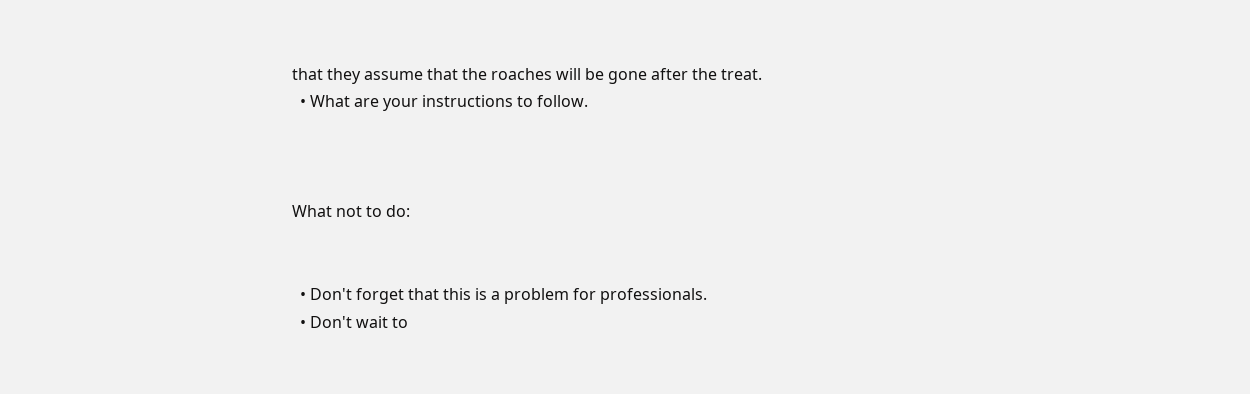that they assume that the roaches will be gone after the treat.
  • What are your instructions to follow.



What not to do:


  • Don't forget that this is a problem for professionals.
  • Don't wait to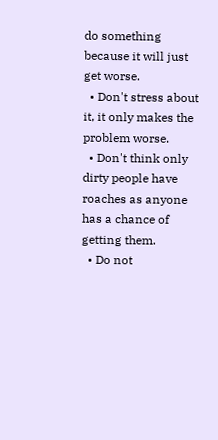do something because it will just get worse.
  • Don't stress about it, it only makes the problem worse.
  • Don't think only dirty people have roaches as anyone has a chance of getting them.
  • Do not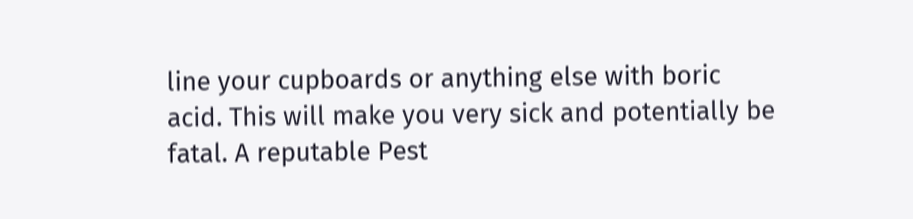line your cupboards or anything else with boric acid. This will make you very sick and potentially be fatal. A reputable Pest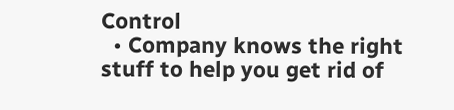Control
  • Company knows the right stuff to help you get rid of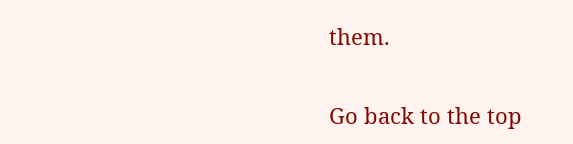them.


Go back to the top